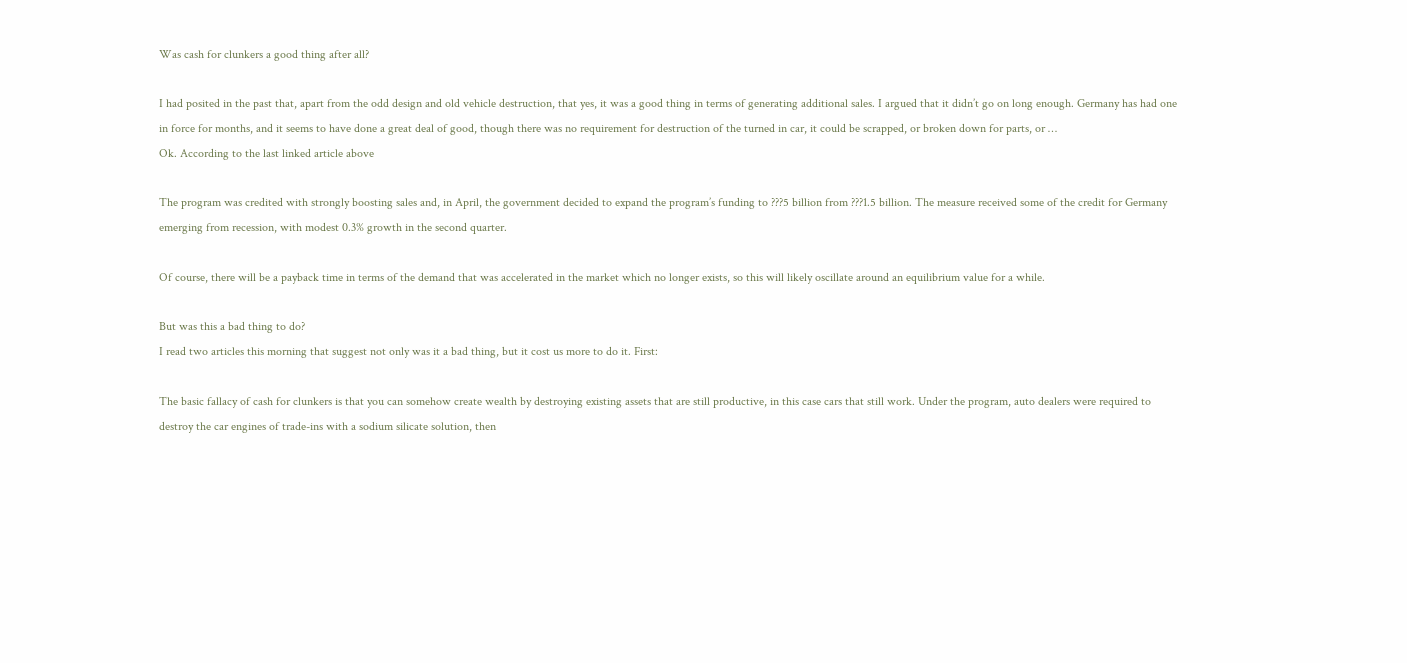Was cash for clunkers a good thing after all?

I had posited in the past that, apart from the odd design and old vehicle destruction, that yes, it was a good thing in terms of generating additional sales. I argued that it didn’t go on long enough. Germany has had one in force for months, and it seems to have done a great deal of good, though there was no requirement for destruction of the turned in car, it could be scrapped, or broken down for parts, or …
Ok. According to the last linked article above

The program was credited with strongly boosting sales and, in April, the government decided to expand the program’s funding to ???5 billion from ???1.5 billion. The measure received some of the credit for Germany emerging from recession, with modest 0.3% growth in the second quarter.

Of course, there will be a payback time in terms of the demand that was accelerated in the market which no longer exists, so this will likely oscillate around an equilibrium value for a while.

But was this a bad thing to do?
I read two articles this morning that suggest not only was it a bad thing, but it cost us more to do it. First:

The basic fallacy of cash for clunkers is that you can somehow create wealth by destroying existing assets that are still productive, in this case cars that still work. Under the program, auto dealers were required to destroy the car engines of trade-ins with a sodium silicate solution, then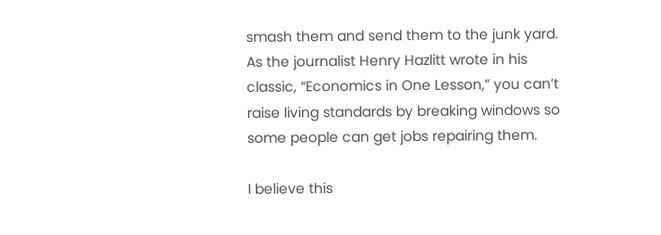smash them and send them to the junk yard. As the journalist Henry Hazlitt wrote in his classic, “Economics in One Lesson,” you can’t raise living standards by breaking windows so some people can get jobs repairing them.

I believe this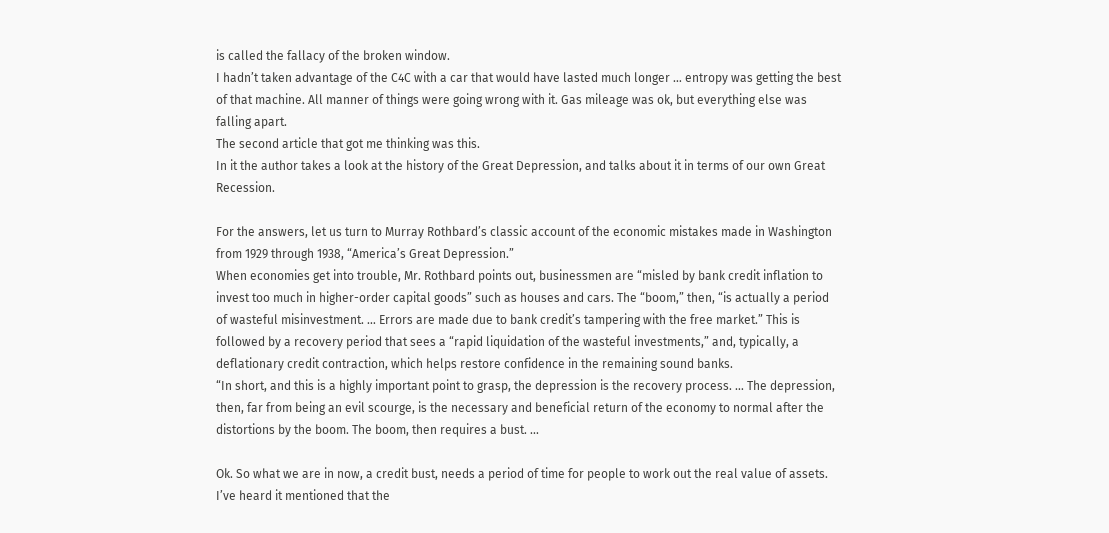is called the fallacy of the broken window.
I hadn’t taken advantage of the C4C with a car that would have lasted much longer … entropy was getting the best of that machine. All manner of things were going wrong with it. Gas mileage was ok, but everything else was falling apart.
The second article that got me thinking was this.
In it the author takes a look at the history of the Great Depression, and talks about it in terms of our own Great Recession.

For the answers, let us turn to Murray Rothbard’s classic account of the economic mistakes made in Washington from 1929 through 1938, “America’s Great Depression.”
When economies get into trouble, Mr. Rothbard points out, businessmen are “misled by bank credit inflation to invest too much in higher-order capital goods” such as houses and cars. The “boom,” then, “is actually a period of wasteful misinvestment. … Errors are made due to bank credit’s tampering with the free market.” This is followed by a recovery period that sees a “rapid liquidation of the wasteful investments,” and, typically, a deflationary credit contraction, which helps restore confidence in the remaining sound banks.
“In short, and this is a highly important point to grasp, the depression is the recovery process. … The depression, then, far from being an evil scourge, is the necessary and beneficial return of the economy to normal after the distortions by the boom. The boom, then requires a bust. ...

Ok. So what we are in now, a credit bust, needs a period of time for people to work out the real value of assets. I’ve heard it mentioned that the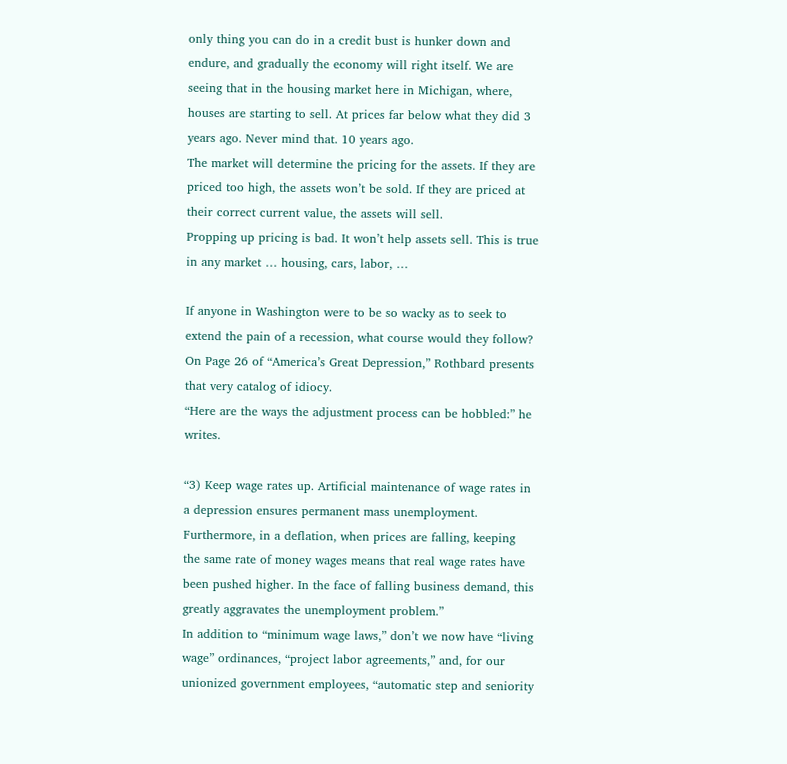only thing you can do in a credit bust is hunker down and endure, and gradually the economy will right itself. We are seeing that in the housing market here in Michigan, where, houses are starting to sell. At prices far below what they did 3 years ago. Never mind that. 10 years ago.
The market will determine the pricing for the assets. If they are priced too high, the assets won’t be sold. If they are priced at their correct current value, the assets will sell.
Propping up pricing is bad. It won’t help assets sell. This is true in any market … housing, cars, labor, …

If anyone in Washington were to be so wacky as to seek to extend the pain of a recession, what course would they follow? On Page 26 of “America’s Great Depression,” Rothbard presents that very catalog of idiocy.
“Here are the ways the adjustment process can be hobbled:” he writes.

“3) Keep wage rates up. Artificial maintenance of wage rates in a depression ensures permanent mass unemployment. Furthermore, in a deflation, when prices are falling, keeping the same rate of money wages means that real wage rates have been pushed higher. In the face of falling business demand, this greatly aggravates the unemployment problem.”
In addition to “minimum wage laws,” don’t we now have “living wage” ordinances, “project labor agreements,” and, for our unionized government employees, “automatic step and seniority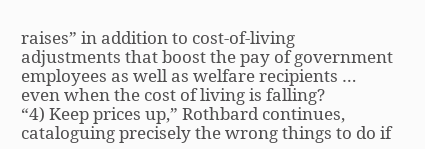raises” in addition to cost-of-living adjustments that boost the pay of government employees as well as welfare recipients … even when the cost of living is falling?
“4) Keep prices up,” Rothbard continues, cataloguing precisely the wrong things to do if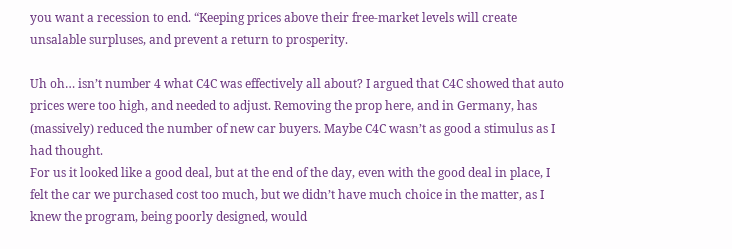you want a recession to end. “Keeping prices above their free-market levels will create unsalable surpluses, and prevent a return to prosperity.

Uh oh… isn’t number 4 what C4C was effectively all about? I argued that C4C showed that auto prices were too high, and needed to adjust. Removing the prop here, and in Germany, has (massively) reduced the number of new car buyers. Maybe C4C wasn’t as good a stimulus as I had thought.
For us it looked like a good deal, but at the end of the day, even with the good deal in place, I felt the car we purchased cost too much, but we didn’t have much choice in the matter, as I knew the program, being poorly designed, would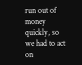run out of money quickly, so we had to act on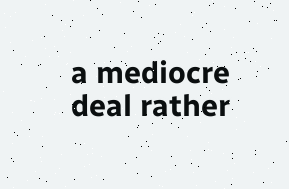a mediocre deal rather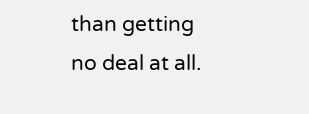than getting no deal at all.